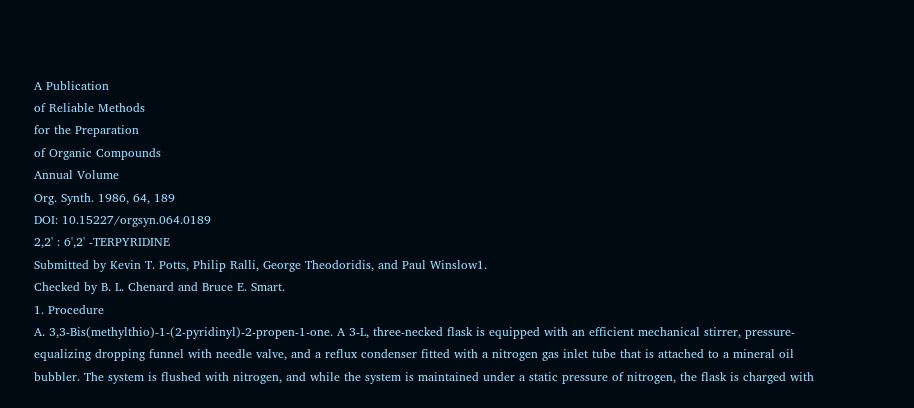A Publication
of Reliable Methods
for the Preparation
of Organic Compounds
Annual Volume
Org. Synth. 1986, 64, 189
DOI: 10.15227/orgsyn.064.0189
2,2' : 6',2' -TERPYRIDINE
Submitted by Kevin T. Potts, Philip Ralli, George Theodoridis, and Paul Winslow1.
Checked by B. L. Chenard and Bruce E. Smart.
1. Procedure
A. 3,3-Bis(methylthio)-1-(2-pyridinyl)-2-propen-1-one. A 3-L, three-necked flask is equipped with an efficient mechanical stirrer, pressure-equalizing dropping funnel with needle valve, and a reflux condenser fitted with a nitrogen gas inlet tube that is attached to a mineral oil bubbler. The system is flushed with nitrogen, and while the system is maintained under a static pressure of nitrogen, the flask is charged with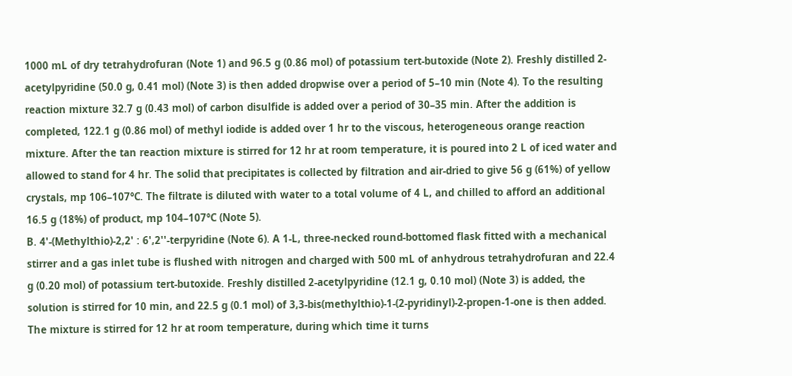1000 mL of dry tetrahydrofuran (Note 1) and 96.5 g (0.86 mol) of potassium tert-butoxide (Note 2). Freshly distilled 2-acetylpyridine (50.0 g, 0.41 mol) (Note 3) is then added dropwise over a period of 5–10 min (Note 4). To the resulting reaction mixture 32.7 g (0.43 mol) of carbon disulfide is added over a period of 30–35 min. After the addition is completed, 122.1 g (0.86 mol) of methyl iodide is added over 1 hr to the viscous, heterogeneous orange reaction mixture. After the tan reaction mixture is stirred for 12 hr at room temperature, it is poured into 2 L of iced water and allowed to stand for 4 hr. The solid that precipitates is collected by filtration and air-dried to give 56 g (61%) of yellow crystals, mp 106–107°C. The filtrate is diluted with water to a total volume of 4 L, and chilled to afford an additional 16.5 g (18%) of product, mp 104–107°C (Note 5).
B. 4'-(Methylthio)-2,2' : 6',2''-terpyridine (Note 6). A 1-L, three-necked round-bottomed flask fitted with a mechanical stirrer and a gas inlet tube is flushed with nitrogen and charged with 500 mL of anhydrous tetrahydrofuran and 22.4 g (0.20 mol) of potassium tert-butoxide. Freshly distilled 2-acetylpyridine (12.1 g, 0.10 mol) (Note 3) is added, the solution is stirred for 10 min, and 22.5 g (0.1 mol) of 3,3-bis(methylthio)-1-(2-pyridinyl)-2-propen-1-one is then added. The mixture is stirred for 12 hr at room temperature, during which time it turns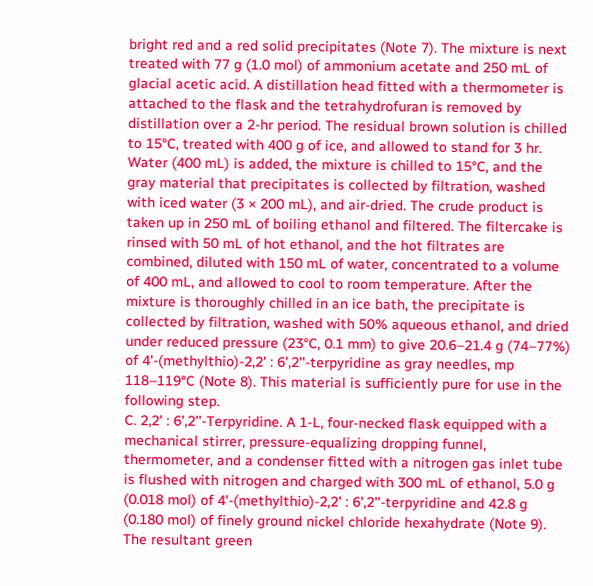bright red and a red solid precipitates (Note 7). The mixture is next treated with 77 g (1.0 mol) of ammonium acetate and 250 mL of glacial acetic acid. A distillation head fitted with a thermometer is attached to the flask and the tetrahydrofuran is removed by distillation over a 2-hr period. The residual brown solution is chilled to 15°C, treated with 400 g of ice, and allowed to stand for 3 hr. Water (400 mL) is added, the mixture is chilled to 15°C, and the gray material that precipitates is collected by filtration, washed with iced water (3 × 200 mL), and air-dried. The crude product is taken up in 250 mL of boiling ethanol and filtered. The filtercake is rinsed with 50 mL of hot ethanol, and the hot filtrates are combined, diluted with 150 mL of water, concentrated to a volume of 400 mL, and allowed to cool to room temperature. After the mixture is thoroughly chilled in an ice bath, the precipitate is collected by filtration, washed with 50% aqueous ethanol, and dried under reduced pressure (23°C, 0.1 mm) to give 20.6–21.4 g (74–77%) of 4'-(methylthio)-2,2' : 6',2''-terpyridine as gray needles, mp 118–119°C (Note 8). This material is sufficiently pure for use in the following step.
C. 2,2' : 6',2''-Terpyridine. A 1-L, four-necked flask equipped with a mechanical stirrer, pressure-equalizing dropping funnel, thermometer, and a condenser fitted with a nitrogen gas inlet tube is flushed with nitrogen and charged with 300 mL of ethanol, 5.0 g (0.018 mol) of 4'-(methylthio)-2,2' : 6',2''-terpyridine and 42.8 g (0.180 mol) of finely ground nickel chloride hexahydrate (Note 9). The resultant green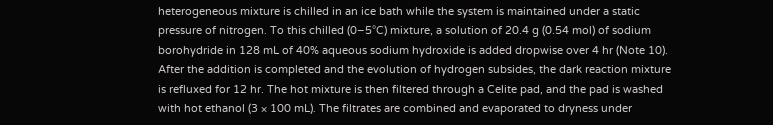heterogeneous mixture is chilled in an ice bath while the system is maintained under a static pressure of nitrogen. To this chilled (0–5°C) mixture, a solution of 20.4 g (0.54 mol) of sodium borohydride in 128 mL of 40% aqueous sodium hydroxide is added dropwise over 4 hr (Note 10). After the addition is completed and the evolution of hydrogen subsides, the dark reaction mixture is refluxed for 12 hr. The hot mixture is then filtered through a Celite pad, and the pad is washed with hot ethanol (3 × 100 mL). The filtrates are combined and evaporated to dryness under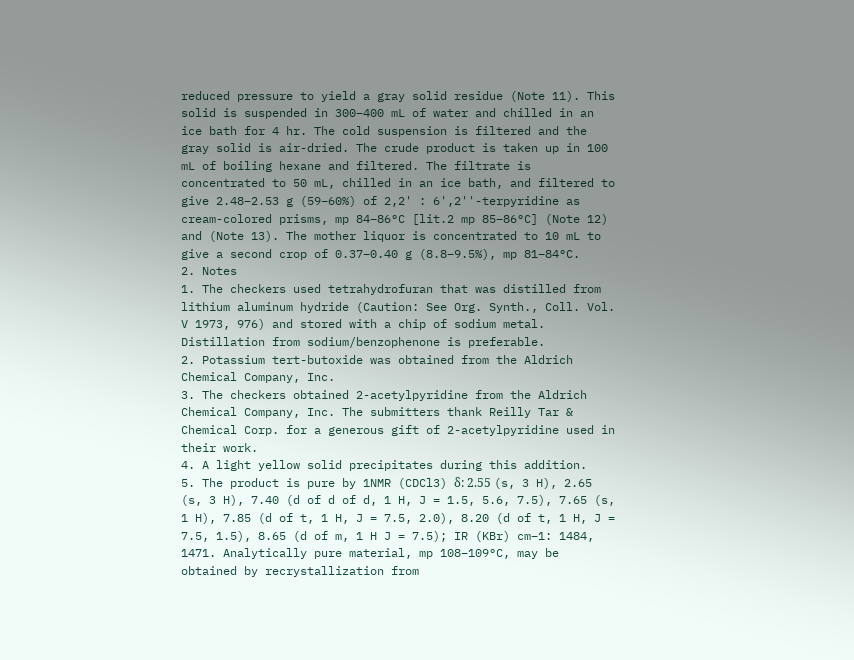reduced pressure to yield a gray solid residue (Note 11). This solid is suspended in 300–400 mL of water and chilled in an ice bath for 4 hr. The cold suspension is filtered and the gray solid is air-dried. The crude product is taken up in 100 mL of boiling hexane and filtered. The filtrate is concentrated to 50 mL, chilled in an ice bath, and filtered to give 2.48–2.53 g (59–60%) of 2,2' : 6',2''-terpyridine as cream-colored prisms, mp 84–86°C [lit.2 mp 85–86°C] (Note 12) and (Note 13). The mother liquor is concentrated to 10 mL to give a second crop of 0.37–0.40 g (8.8–9.5%), mp 81–84°C.
2. Notes
1. The checkers used tetrahydrofuran that was distilled from lithium aluminum hydride (Caution: See Org. Synth., Coll. Vol. V 1973, 976) and stored with a chip of sodium metal. Distillation from sodium/benzophenone is preferable.
2. Potassium tert-butoxide was obtained from the Aldrich Chemical Company, Inc.
3. The checkers obtained 2-acetylpyridine from the Aldrich Chemical Company, Inc. The submitters thank Reilly Tar & Chemical Corp. for a generous gift of 2-acetylpyridine used in their work.
4. A light yellow solid precipitates during this addition.
5. The product is pure by 1NMR (CDCl3) δ: 2.55 (s, 3 H), 2.65 (s, 3 H), 7.40 (d of d of d, 1 H, J = 1.5, 5.6, 7.5), 7.65 (s, 1 H), 7.85 (d of t, 1 H, J = 7.5, 2.0), 8.20 (d of t, 1 H, J = 7.5, 1.5), 8.65 (d of m, 1 H J = 7.5); IR (KBr) cm−1: 1484, 1471. Analytically pure material, mp 108–109°C, may be obtained by recrystallization from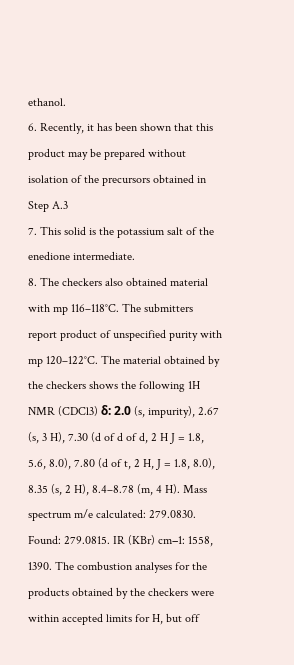ethanol.
6. Recently, it has been shown that this product may be prepared without isolation of the precursors obtained in Step A.3
7. This solid is the potassium salt of the enedione intermediate.
8. The checkers also obtained material with mp 116–118°C. The submitters report product of unspecified purity with mp 120–122°C. The material obtained by the checkers shows the following 1H NMR (CDCl3) δ: 2.0 (s, impurity), 2.67 (s, 3 H), 7.30 (d of d of d, 2 H J = 1.8, 5.6, 8.0), 7.80 (d of t, 2 H, J = 1.8, 8.0), 8.35 (s, 2 H), 8.4–8.78 (m, 4 H). Mass spectrum m/e calculated: 279.0830. Found: 279.0815. IR (KBr) cm−1: 1558, 1390. The combustion analyses for the products obtained by the checkers were within accepted limits for H, but off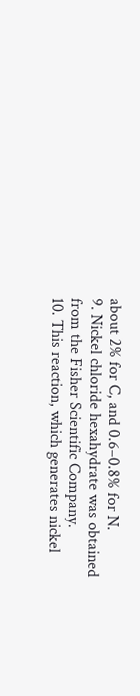about 2% for C, and 0.6–0.8% for N.
9. Nickel chloride hexahydrate was obtained from the Fisher Scientific Company.
10. This reaction, which generates nickel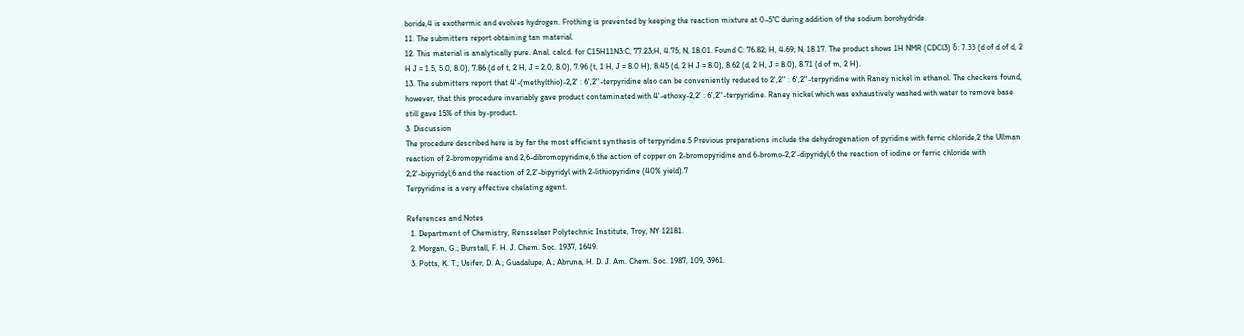boride,4 is exothermic and evolves hydrogen. Frothing is prevented by keeping the reaction mixture at 0–5°C during addition of the sodium borohydride.
11. The submitters report obtaining tan material.
12. This material is analytically pure. Anal. calcd. for C15H11N3:C, 77.23;H, 4.75; N, 18.01. Found C: 76.82; H, 4.69; N, 18.17. The product shows 1H NMR (CDCl3) δ: 7.33 (d of d of d, 2 H J = 1.5, 5.0, 8.0), 7.86 (d of t, 2 H, J = 2.0, 8.0), 7.96 (t, 1 H, J = 8.0 H), 8.45 (d, 2 H J = 8.0), 8.62 (d, 2 H, J = 8.0), 8.71 (d of m, 2 H).
13. The submitters report that 4'-(methylthio)-2,2' : 6',2''-terpyridine also can be conveniently reduced to 2',2'' : 6',2''-terpyridine with Raney nickel in ethanol. The checkers found, however, that this procedure invariably gave product contaminated with 4'-ethoxy-2,2' : 6',2''-terpyridine. Raney nickel which was exhaustively washed with water to remove base still gave 15% of this by-product.
3. Discussion
The procedure described here is by far the most efficient synthesis of terpyridine.5 Previous preparations include the dehydrogenation of pyridine with ferric chloride,2 the Ullman reaction of 2-bromopyridine and 2,6-dibromopyridine,6 the action of copper on 2-bromopyridine and 6-bromo-2,2'-dipyridyl,6 the reaction of iodine or ferric chloride with 2,2'-bipyridyl,6 and the reaction of 2,2'-bipyridyl with 2-lithiopyridine (40% yield).7
Terpyridine is a very effective chelating agent.

References and Notes
  1. Department of Chemistry, Rensselaer Polytechnic Institute, Troy, NY 12181.
  2. Morgan, G.; Burstall, F. H. J. Chem. Soc. 1937, 1649.
  3. Potts, K. T.; Usifer, D. A.; Guadalupe, A.; Abruna, H. D. J. Am. Chem. Soc. 1987, 109, 3961.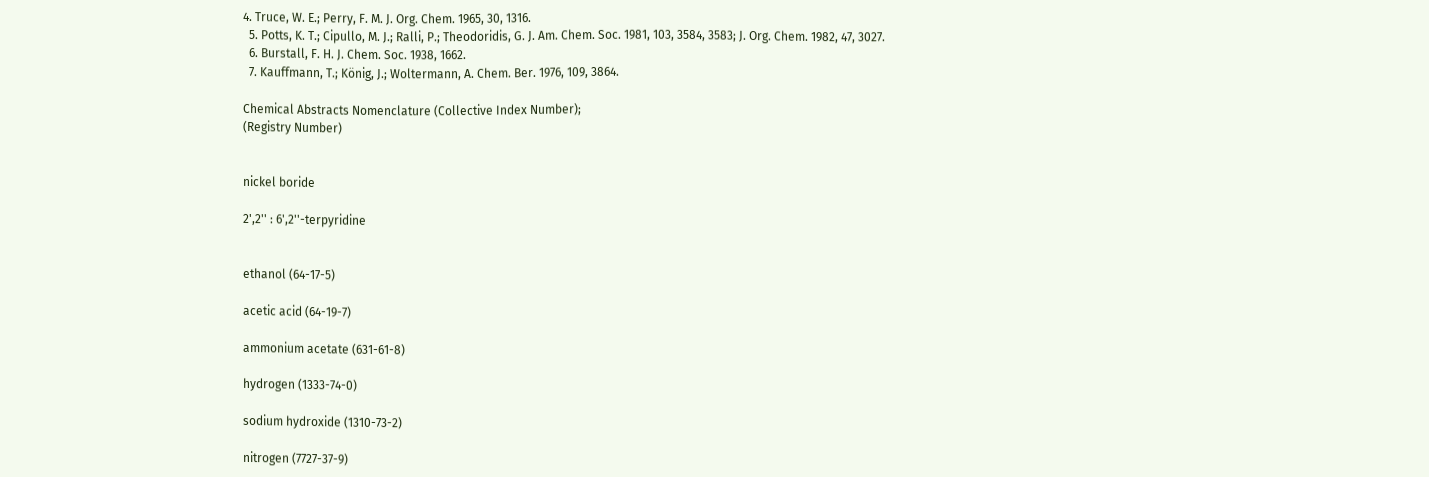4. Truce, W. E.; Perry, F. M. J. Org. Chem. 1965, 30, 1316.
  5. Potts, K. T.; Cipullo, M. J.; Ralli, P.; Theodoridis, G. J. Am. Chem. Soc. 1981, 103, 3584, 3583; J. Org. Chem. 1982, 47, 3027.
  6. Burstall, F. H. J. Chem. Soc. 1938, 1662.
  7. Kauffmann, T.; König, J.; Woltermann, A. Chem. Ber. 1976, 109, 3864.

Chemical Abstracts Nomenclature (Collective Index Number);
(Registry Number)


nickel boride

2',2'' : 6',2''-terpyridine


ethanol (64-17-5)

acetic acid (64-19-7)

ammonium acetate (631-61-8)

hydrogen (1333-74-0)

sodium hydroxide (1310-73-2)

nitrogen (7727-37-9)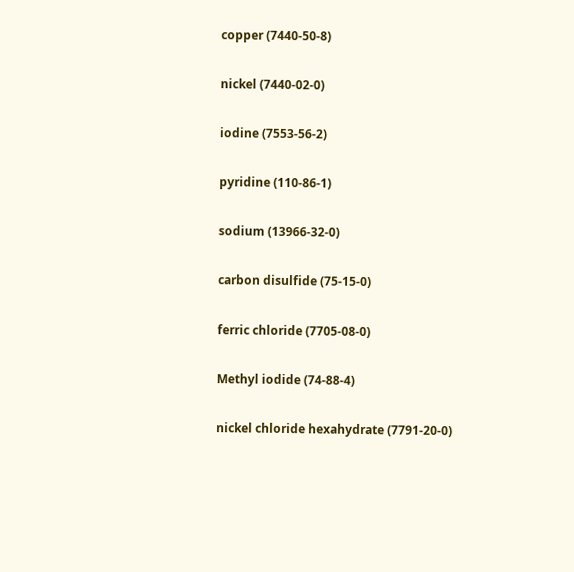copper (7440-50-8)

nickel (7440-02-0)

iodine (7553-56-2)

pyridine (110-86-1)

sodium (13966-32-0)

carbon disulfide (75-15-0)

ferric chloride (7705-08-0)

Methyl iodide (74-88-4)

nickel chloride hexahydrate (7791-20-0)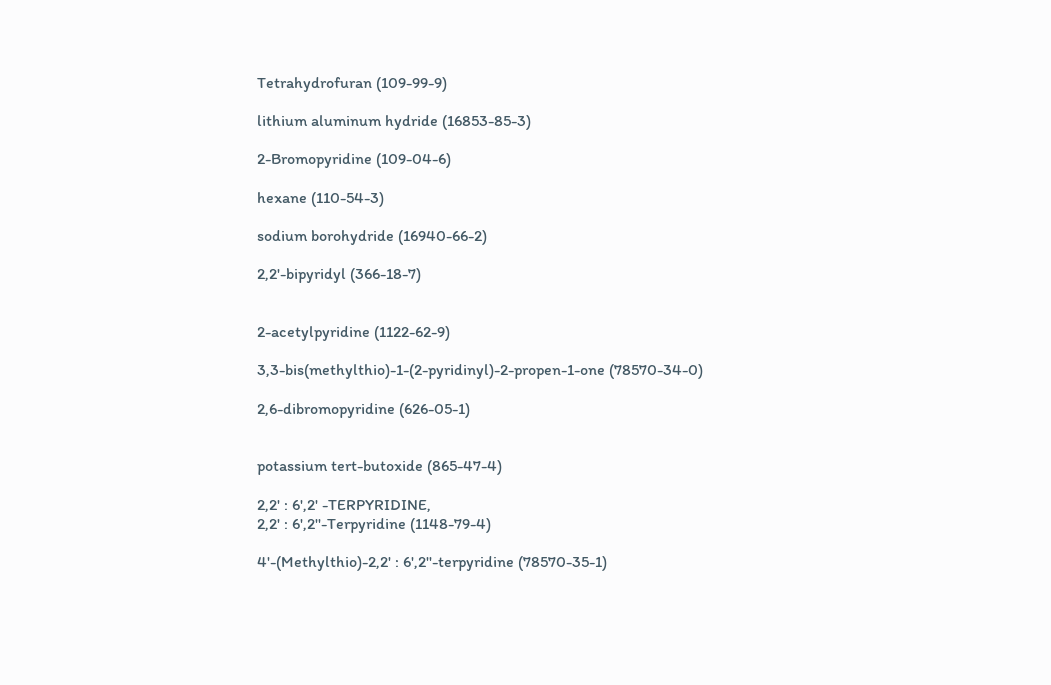Tetrahydrofuran (109-99-9)

lithium aluminum hydride (16853-85-3)

2-Bromopyridine (109-04-6)

hexane (110-54-3)

sodium borohydride (16940-66-2)

2,2'-bipyridyl (366-18-7)


2-acetylpyridine (1122-62-9)

3,3-bis(methylthio)-1-(2-pyridinyl)-2-propen-1-one (78570-34-0)

2,6-dibromopyridine (626-05-1)


potassium tert-butoxide (865-47-4)

2,2' : 6',2' -TERPYRIDINE,
2,2' : 6',2''-Terpyridine (1148-79-4)

4'-(Methylthio)-2,2' : 6',2''-terpyridine (78570-35-1)